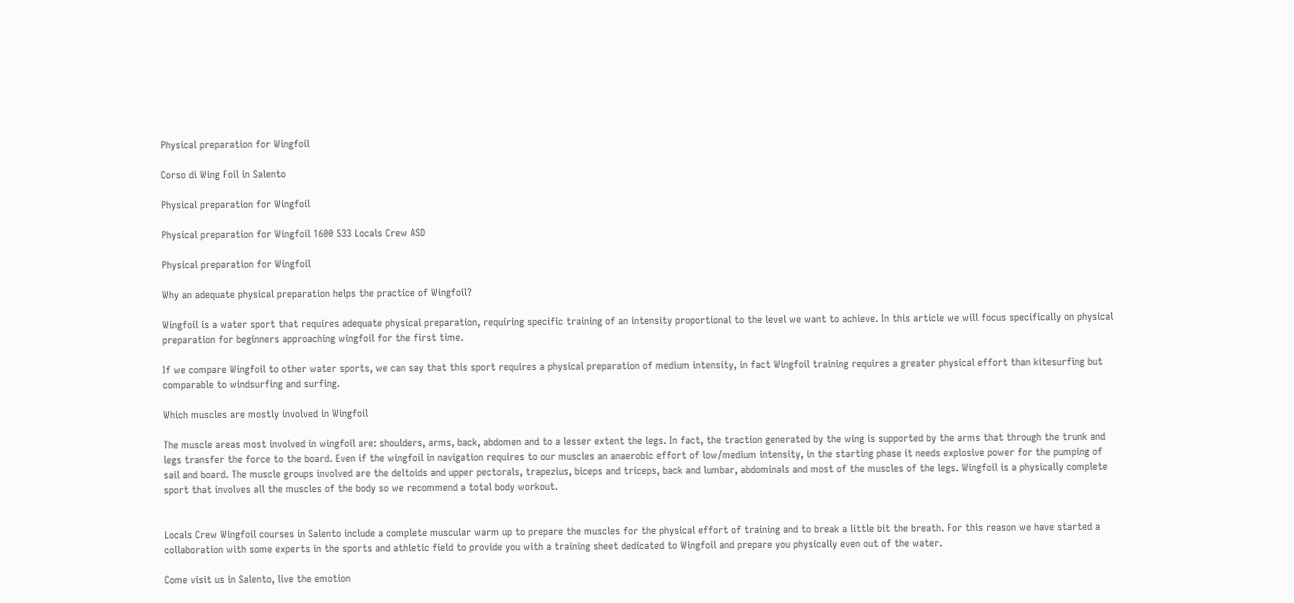Physical preparation for Wingfoil

Corso di Wing Foil in Salento

Physical preparation for Wingfoil

Physical preparation for Wingfoil 1600 533 Locals Crew ASD

Physical preparation for Wingfoil

Why an adequate physical preparation helps the practice of Wingfoil?

Wingfoil is a water sport that requires adequate physical preparation, requiring specific training of an intensity proportional to the level we want to achieve. In this article we will focus specifically on physical preparation for beginners approaching wingfoil for the first time.

If we compare Wingfoil to other water sports, we can say that this sport requires a physical preparation of medium intensity, in fact Wingfoil training requires a greater physical effort than kitesurfing but comparable to windsurfing and surfing.

Which muscles are mostly involved in Wingfoil

The muscle areas most involved in wingfoil are: shoulders, arms, back, abdomen and to a lesser extent the legs. In fact, the traction generated by the wing is supported by the arms that through the trunk and legs transfer the force to the board. Even if the wingfoil in navigation requires to our muscles an anaerobic effort of low/medium intensity, in the starting phase it needs explosive power for the pumping of sail and board. The muscle groups involved are the deltoids and upper pectorals, trapezius, biceps and triceps, back and lumbar, abdominals and most of the muscles of the legs. Wingfoil is a physically complete sport that involves all the muscles of the body so we recommend a total body workout.


Locals Crew Wingfoil courses in Salento include a complete muscular warm up to prepare the muscles for the physical effort of training and to break a little bit the breath. For this reason we have started a collaboration with some experts in the sports and athletic field to provide you with a training sheet dedicated to Wingfoil and prepare you physically even out of the water.

Come visit us in Salento, live the emotion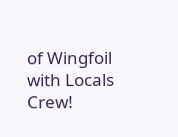of Wingfoil with Locals Crew!